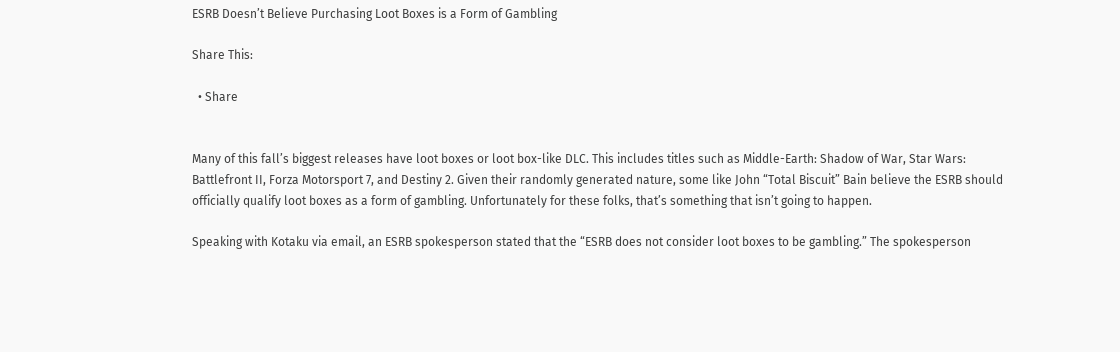ESRB Doesn’t Believe Purchasing Loot Boxes is a Form of Gambling

Share This:

  • Share


Many of this fall’s biggest releases have loot boxes or loot box-like DLC. This includes titles such as Middle-Earth: Shadow of War, Star Wars: Battlefront II, Forza Motorsport 7, and Destiny 2. Given their randomly generated nature, some like John “Total Biscuit” Bain believe the ESRB should officially qualify loot boxes as a form of gambling. Unfortunately for these folks, that’s something that isn’t going to happen.

Speaking with Kotaku via email, an ESRB spokesperson stated that the “ESRB does not consider loot boxes to be gambling.” The spokesperson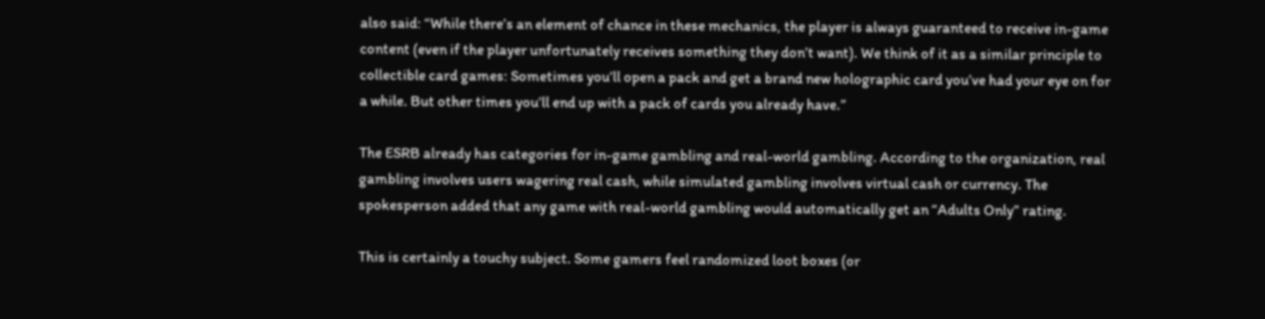also said: “While there’s an element of chance in these mechanics, the player is always guaranteed to receive in-game content (even if the player unfortunately receives something they don’t want). We think of it as a similar principle to collectible card games: Sometimes you’ll open a pack and get a brand new holographic card you’ve had your eye on for a while. But other times you’ll end up with a pack of cards you already have.”

The ESRB already has categories for in-game gambling and real-world gambling. According to the organization, real gambling involves users wagering real cash, while simulated gambling involves virtual cash or currency. The spokesperson added that any game with real-world gambling would automatically get an “Adults Only” rating.

This is certainly a touchy subject. Some gamers feel randomized loot boxes (or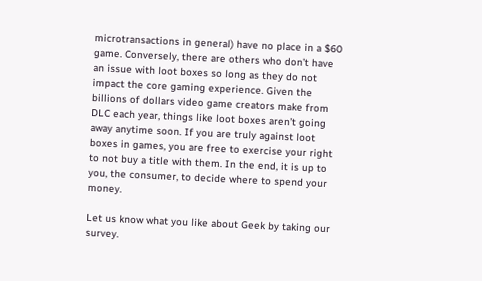microtransactions in general) have no place in a $60 game. Conversely, there are others who don’t have an issue with loot boxes so long as they do not impact the core gaming experience. Given the billions of dollars video game creators make from DLC each year, things like loot boxes aren’t going away anytime soon. If you are truly against loot boxes in games, you are free to exercise your right to not buy a title with them. In the end, it is up to you, the consumer, to decide where to spend your money.

Let us know what you like about Geek by taking our survey.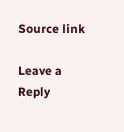Source link

Leave a Reply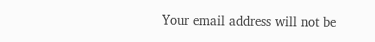Your email address will not be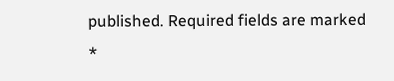published. Required fields are marked *